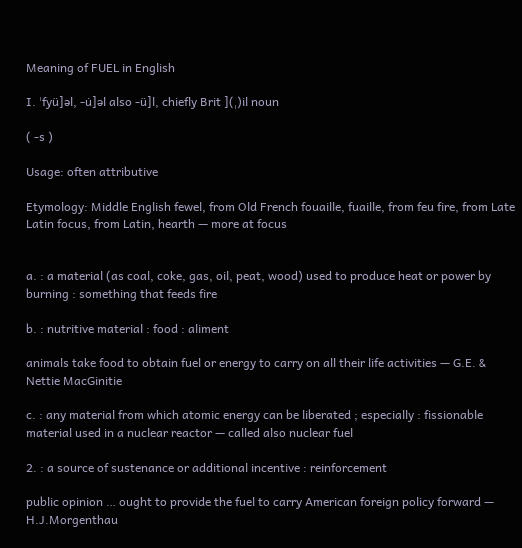Meaning of FUEL in English

I. ˈfyü]əl, -u̇]əl also -ü]l, chiefly Brit ](ˌ)il noun

( -s )

Usage: often attributive

Etymology: Middle English fewel, from Old French fouaille, fuaille, from feu fire, from Late Latin focus, from Latin, hearth — more at focus


a. : a material (as coal, coke, gas, oil, peat, wood) used to produce heat or power by burning : something that feeds fire

b. : nutritive material : food : aliment

animals take food to obtain fuel or energy to carry on all their life activities — G.E. & Nettie MacGinitie

c. : any material from which atomic energy can be liberated ; especially : fissionable material used in a nuclear reactor — called also nuclear fuel

2. : a source of sustenance or additional incentive : reinforcement

public opinion … ought to provide the fuel to carry American foreign policy forward — H.J.Morgenthau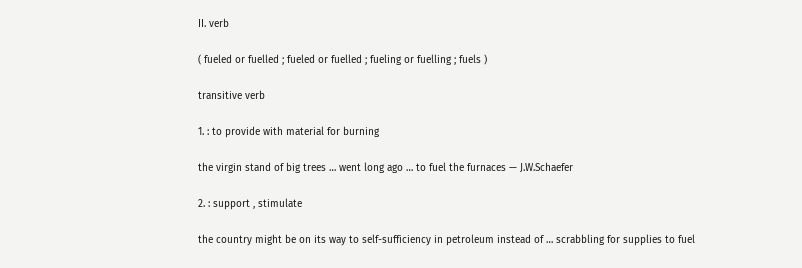II. verb

( fueled or fuelled ; fueled or fuelled ; fueling or fuelling ; fuels )

transitive verb

1. : to provide with material for burning

the virgin stand of big trees … went long ago … to fuel the furnaces — J.W.Schaefer

2. : support , stimulate

the country might be on its way to self-sufficiency in petroleum instead of … scrabbling for supplies to fuel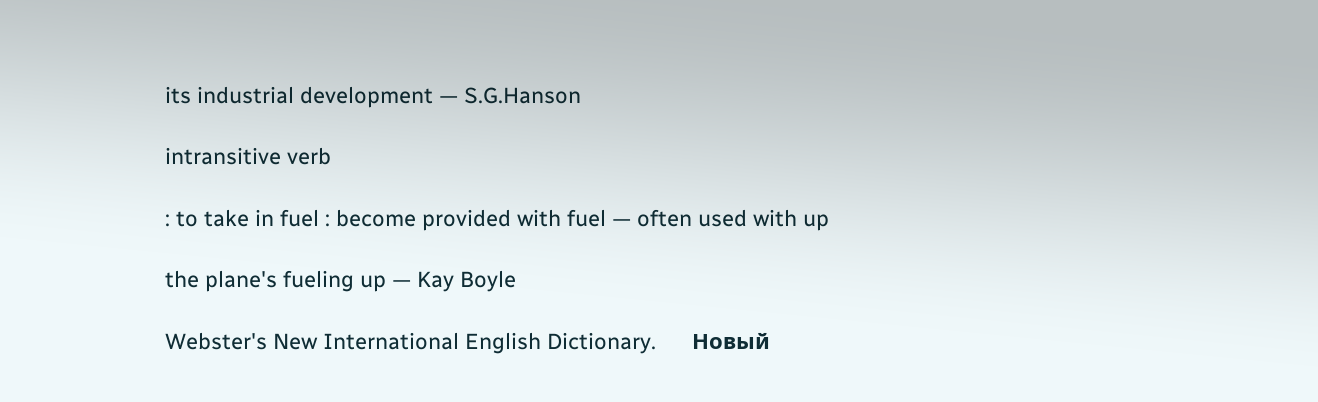its industrial development — S.G.Hanson

intransitive verb

: to take in fuel : become provided with fuel — often used with up

the plane's fueling up — Kay Boyle

Webster's New International English Dictionary.      Новый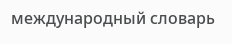международный словарь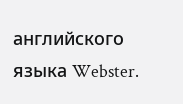английского языка Webster.